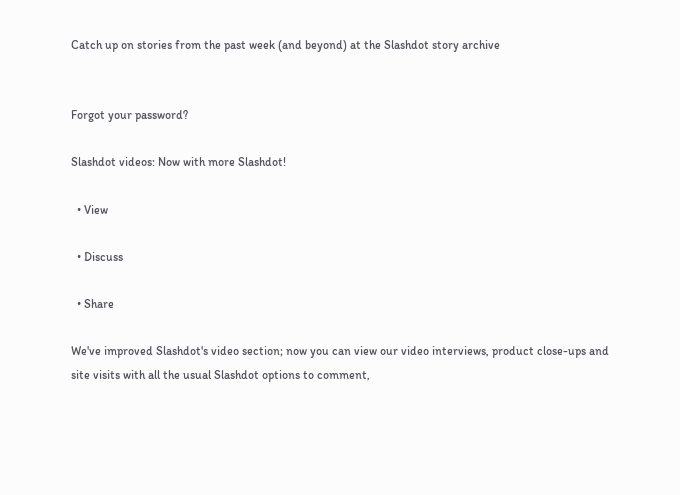Catch up on stories from the past week (and beyond) at the Slashdot story archive


Forgot your password?

Slashdot videos: Now with more Slashdot!

  • View

  • Discuss

  • Share

We've improved Slashdot's video section; now you can view our video interviews, product close-ups and site visits with all the usual Slashdot options to comment,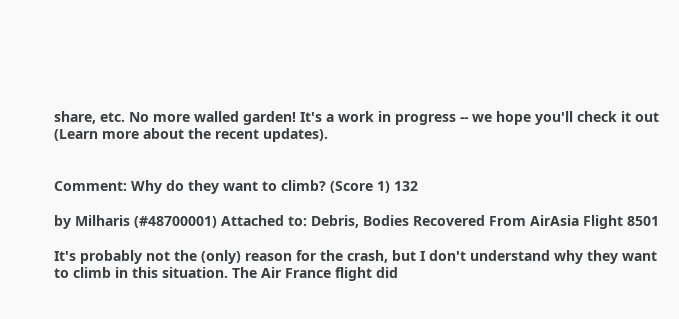share, etc. No more walled garden! It's a work in progress -- we hope you'll check it out (Learn more about the recent updates).


Comment: Why do they want to climb? (Score 1) 132

by Milharis (#48700001) Attached to: Debris, Bodies Recovered From AirAsia Flight 8501

It's probably not the (only) reason for the crash, but I don't understand why they want to climb in this situation. The Air France flight did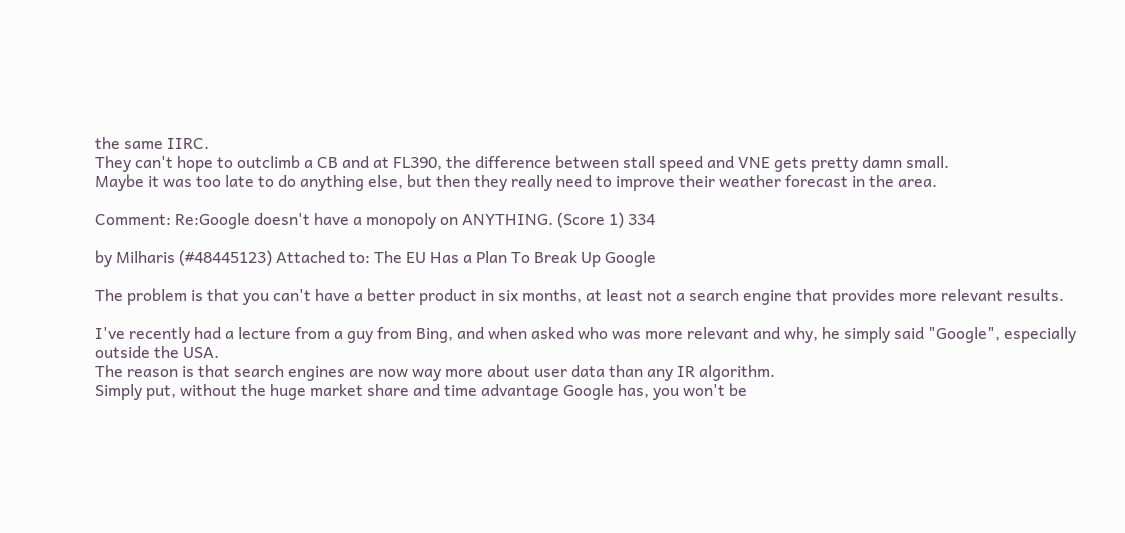the same IIRC.
They can't hope to outclimb a CB and at FL390, the difference between stall speed and VNE gets pretty damn small.
Maybe it was too late to do anything else, but then they really need to improve their weather forecast in the area.

Comment: Re:Google doesn't have a monopoly on ANYTHING. (Score 1) 334

by Milharis (#48445123) Attached to: The EU Has a Plan To Break Up Google

The problem is that you can't have a better product in six months, at least not a search engine that provides more relevant results.

I've recently had a lecture from a guy from Bing, and when asked who was more relevant and why, he simply said "Google", especially outside the USA.
The reason is that search engines are now way more about user data than any IR algorithm.
Simply put, without the huge market share and time advantage Google has, you won't be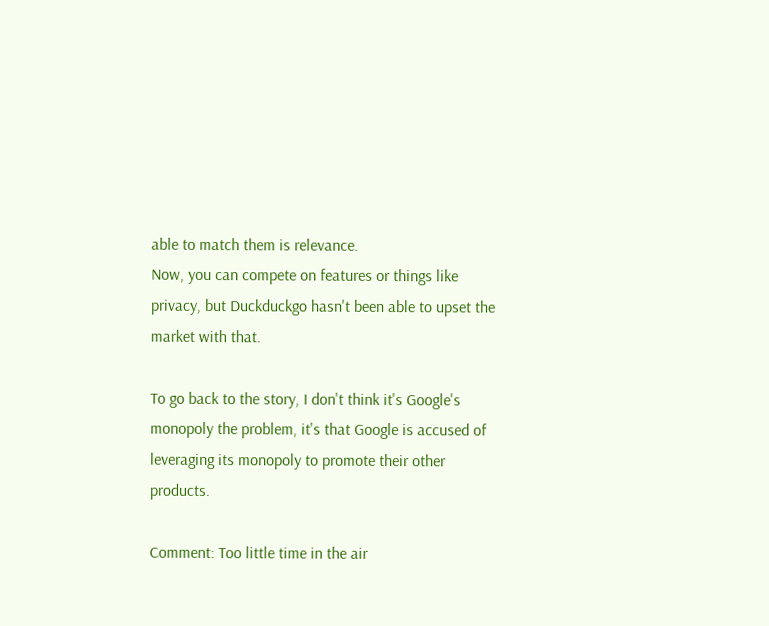able to match them is relevance.
Now, you can compete on features or things like privacy, but Duckduckgo hasn't been able to upset the market with that.

To go back to the story, I don't think it's Google's monopoly the problem, it's that Google is accused of leveraging its monopoly to promote their other products.

Comment: Too little time in the air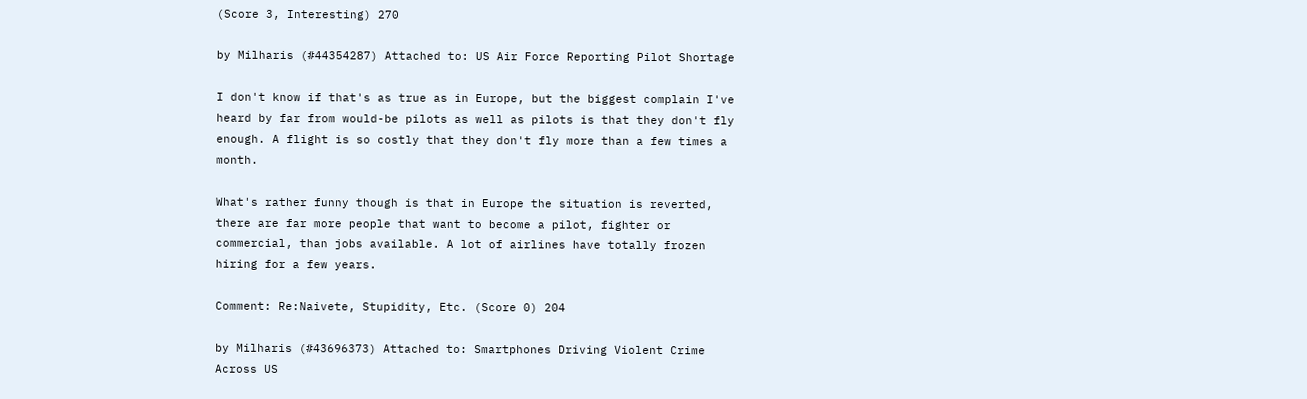(Score 3, Interesting) 270

by Milharis (#44354287) Attached to: US Air Force Reporting Pilot Shortage

I don't know if that's as true as in Europe, but the biggest complain I've heard by far from would-be pilots as well as pilots is that they don't fly enough. A flight is so costly that they don't fly more than a few times a month.

What's rather funny though is that in Europe the situation is reverted, there are far more people that want to become a pilot, fighter or commercial, than jobs available. A lot of airlines have totally frozen hiring for a few years.

Comment: Re:Naivete, Stupidity, Etc. (Score 0) 204

by Milharis (#43696373) Attached to: Smartphones Driving Violent Crime Across US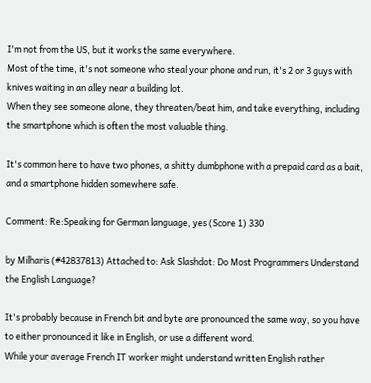I'm not from the US, but it works the same everywhere.
Most of the time, it's not someone who steal your phone and run, it's 2 or 3 guys with knives waiting in an alley near a building lot.
When they see someone alone, they threaten/beat him, and take everything, including the smartphone which is often the most valuable thing.

It's common here to have two phones, a shitty dumbphone with a prepaid card as a bait, and a smartphone hidden somewhere safe.

Comment: Re:Speaking for German language, yes (Score 1) 330

by Milharis (#42837813) Attached to: Ask Slashdot: Do Most Programmers Understand the English Language?

It's probably because in French bit and byte are pronounced the same way, so you have to either pronounced it like in English, or use a different word.
While your average French IT worker might understand written English rather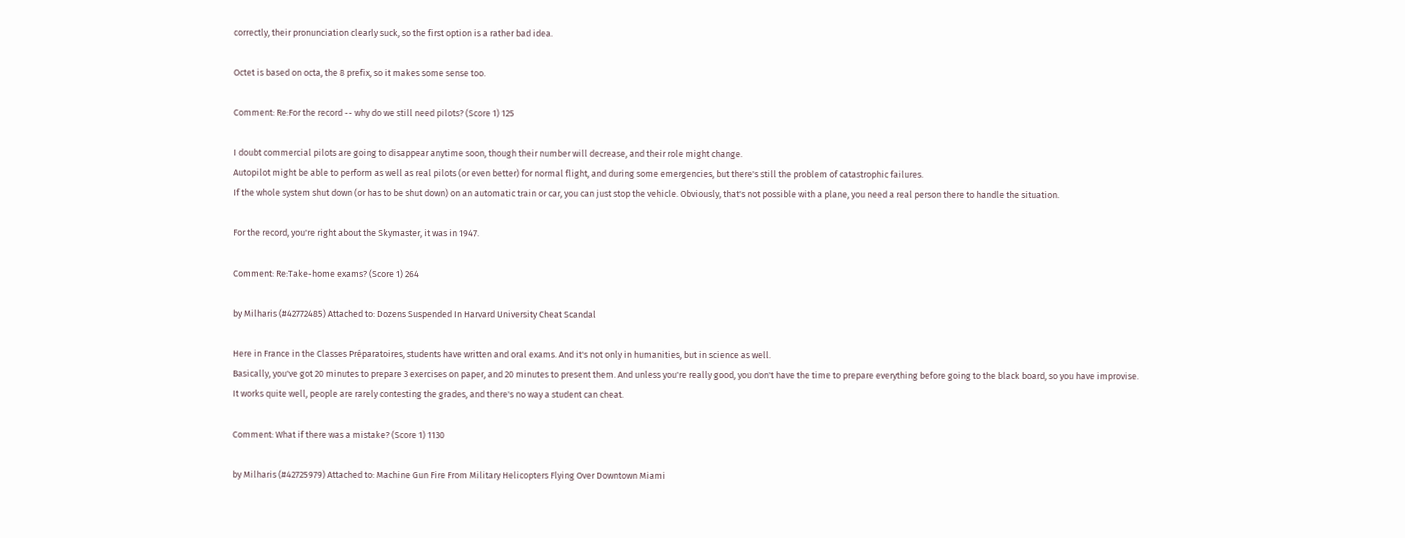correctly, their pronunciation clearly suck, so the first option is a rather bad idea.

Octet is based on octa, the 8 prefix, so it makes some sense too.

Comment: Re:For the record -- why do we still need pilots? (Score 1) 125

I doubt commercial pilots are going to disappear anytime soon, though their number will decrease, and their role might change.
Autopilot might be able to perform as well as real pilots (or even better) for normal flight, and during some emergencies, but there's still the problem of catastrophic failures.
If the whole system shut down (or has to be shut down) on an automatic train or car, you can just stop the vehicle. Obviously, that's not possible with a plane, you need a real person there to handle the situation.

For the record, you're right about the Skymaster, it was in 1947.

Comment: Re:Take-home exams? (Score 1) 264

by Milharis (#42772485) Attached to: Dozens Suspended In Harvard University Cheat Scandal

Here in France in the Classes Préparatoires, students have written and oral exams. And it's not only in humanities, but in science as well.
Basically, you've got 20 minutes to prepare 3 exercises on paper, and 20 minutes to present them. And unless you're really good, you don't have the time to prepare everything before going to the black board, so you have improvise.
It works quite well, people are rarely contesting the grades, and there's no way a student can cheat.

Comment: What if there was a mistake? (Score 1) 1130

by Milharis (#42725979) Attached to: Machine Gun Fire From Military Helicopters Flying Over Downtown Miami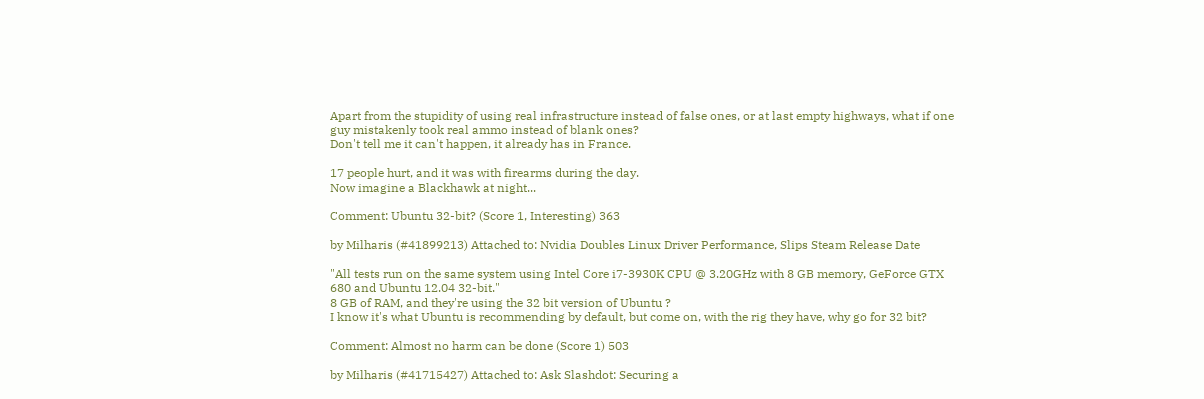Apart from the stupidity of using real infrastructure instead of false ones, or at last empty highways, what if one guy mistakenly took real ammo instead of blank ones?
Don't tell me it can't happen, it already has in France.

17 people hurt, and it was with firearms during the day.
Now imagine a Blackhawk at night...

Comment: Ubuntu 32-bit? (Score 1, Interesting) 363

by Milharis (#41899213) Attached to: Nvidia Doubles Linux Driver Performance, Slips Steam Release Date

"All tests run on the same system using Intel Core i7-3930K CPU @ 3.20GHz with 8 GB memory, GeForce GTX 680 and Ubuntu 12.04 32-bit."
8 GB of RAM, and they're using the 32 bit version of Ubuntu ?
I know it's what Ubuntu is recommending by default, but come on, with the rig they have, why go for 32 bit?

Comment: Almost no harm can be done (Score 1) 503

by Milharis (#41715427) Attached to: Ask Slashdot: Securing a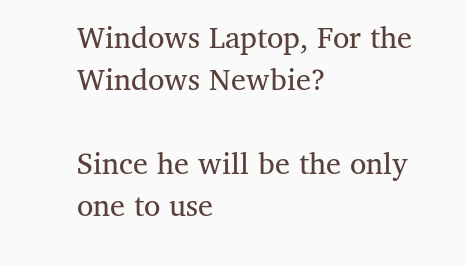Windows Laptop, For the Windows Newbie?

Since he will be the only one to use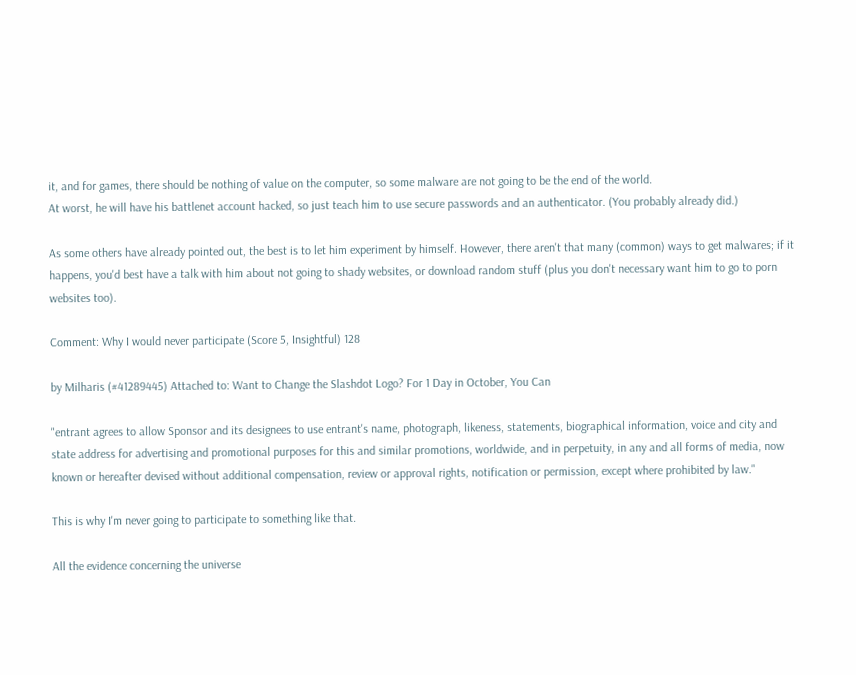it, and for games, there should be nothing of value on the computer, so some malware are not going to be the end of the world.
At worst, he will have his battlenet account hacked, so just teach him to use secure passwords and an authenticator. (You probably already did.)

As some others have already pointed out, the best is to let him experiment by himself. However, there aren't that many (common) ways to get malwares; if it happens, you'd best have a talk with him about not going to shady websites, or download random stuff (plus you don't necessary want him to go to porn websites too).

Comment: Why I would never participate (Score 5, Insightful) 128

by Milharis (#41289445) Attached to: Want to Change the Slashdot Logo? For 1 Day in October, You Can

"entrant agrees to allow Sponsor and its designees to use entrant's name, photograph, likeness, statements, biographical information, voice and city and state address for advertising and promotional purposes for this and similar promotions, worldwide, and in perpetuity, in any and all forms of media, now known or hereafter devised without additional compensation, review or approval rights, notification or permission, except where prohibited by law."

This is why I'm never going to participate to something like that.

All the evidence concerning the universe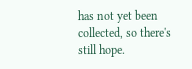has not yet been collected, so there's still hope.